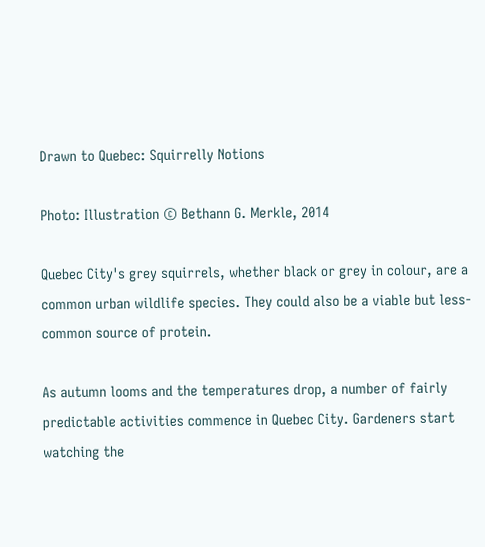Drawn to Quebec: Squirrelly Notions

Photo: Illustration © Bethann G. Merkle, 2014

Quebec City's grey squirrels, whether black or grey in colour, are a common urban wildlife species. They could also be a viable but less-common source of protein.

As autumn looms and the temperatures drop, a number of fairly predictable activities commence in Quebec City. Gardeners start watching the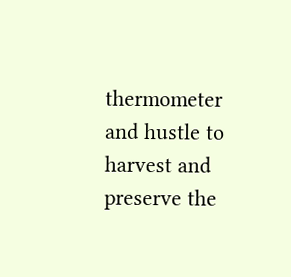thermometer and hustle to harvest and preserve the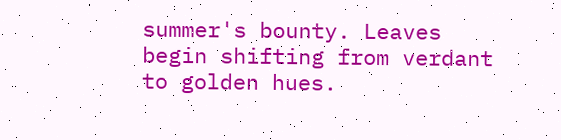summer's bounty. Leaves begin shifting from verdant to golden hues.